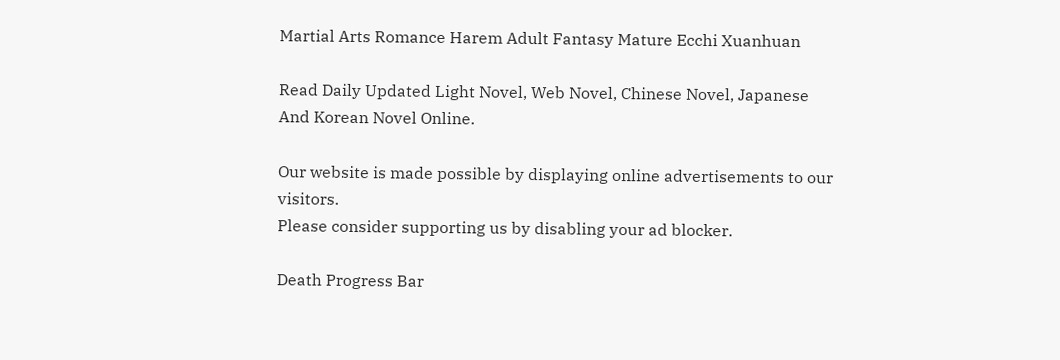Martial Arts Romance Harem Adult Fantasy Mature Ecchi Xuanhuan

Read Daily Updated Light Novel, Web Novel, Chinese Novel, Japanese And Korean Novel Online.

Our website is made possible by displaying online advertisements to our visitors.
Please consider supporting us by disabling your ad blocker.

Death Progress Bar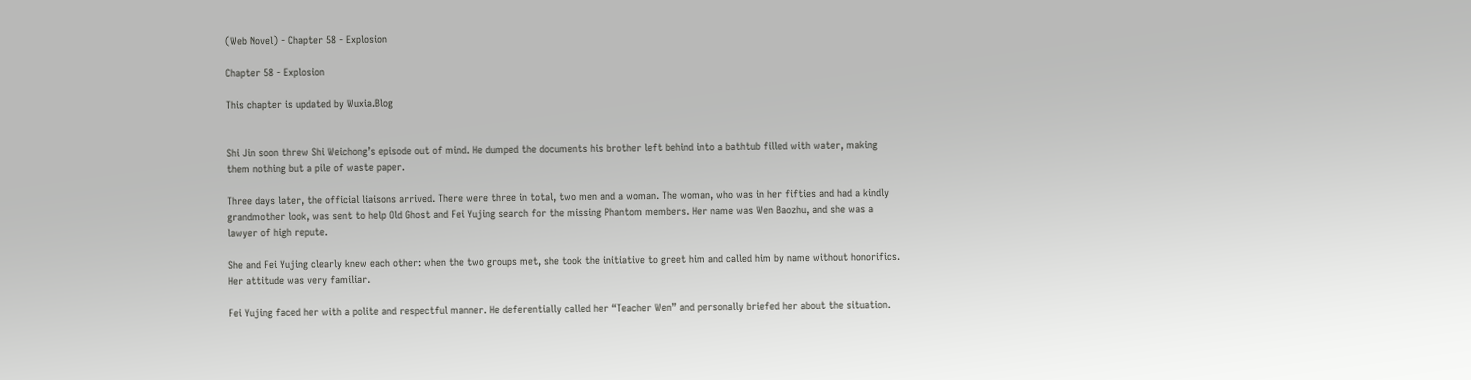(Web Novel) - Chapter 58 - Explosion

Chapter 58 - Explosion

This chapter is updated by Wuxia.Blog


Shi Jin soon threw Shi Weichong’s episode out of mind. He dumped the documents his brother left behind into a bathtub filled with water, making them nothing but a pile of waste paper.

Three days later, the official liaisons arrived. There were three in total, two men and a woman. The woman, who was in her fifties and had a kindly grandmother look, was sent to help Old Ghost and Fei Yujing search for the missing Phantom members. Her name was Wen Baozhu, and she was a lawyer of high repute.

She and Fei Yujing clearly knew each other: when the two groups met, she took the initiative to greet him and called him by name without honorifics. Her attitude was very familiar.

Fei Yujing faced her with a polite and respectful manner. He deferentially called her “Teacher Wen” and personally briefed her about the situation.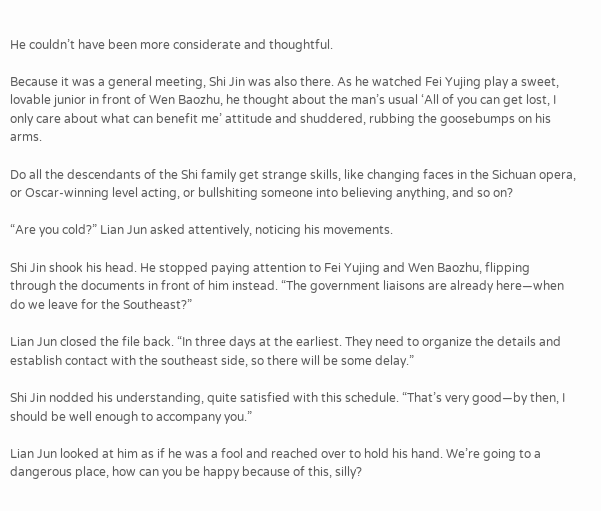He couldn’t have been more considerate and thoughtful.

Because it was a general meeting, Shi Jin was also there. As he watched Fei Yujing play a sweet, lovable junior in front of Wen Baozhu, he thought about the man’s usual ‘All of you can get lost, I only care about what can benefit me’ attitude and shuddered, rubbing the goosebumps on his arms.

Do all the descendants of the Shi family get strange skills, like changing faces in the Sichuan opera, or Oscar-winning level acting, or bullshiting someone into believing anything, and so on?

“Are you cold?” Lian Jun asked attentively, noticing his movements.

Shi Jin shook his head. He stopped paying attention to Fei Yujing and Wen Baozhu, flipping through the documents in front of him instead. “The government liaisons are already here—when do we leave for the Southeast?”

Lian Jun closed the file back. “In three days at the earliest. They need to organize the details and establish contact with the southeast side, so there will be some delay.”

Shi Jin nodded his understanding, quite satisfied with this schedule. “That’s very good—by then, I should be well enough to accompany you.”

Lian Jun looked at him as if he was a fool and reached over to hold his hand. We’re going to a dangerous place, how can you be happy because of this, silly?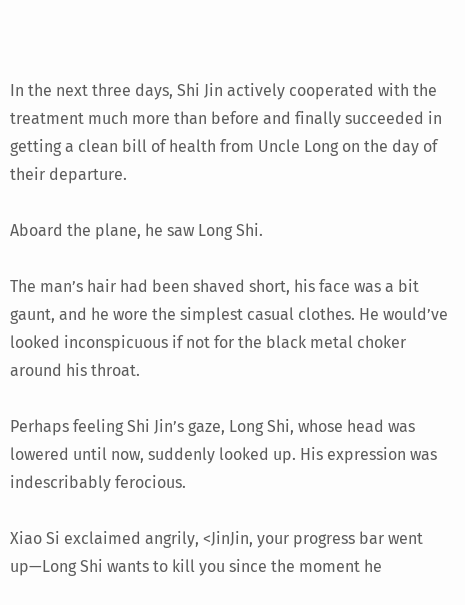In the next three days, Shi Jin actively cooperated with the treatment much more than before and finally succeeded in getting a clean bill of health from Uncle Long on the day of their departure.

Aboard the plane, he saw Long Shi.

The man’s hair had been shaved short, his face was a bit gaunt, and he wore the simplest casual clothes. He would’ve looked inconspicuous if not for the black metal choker around his throat.

Perhaps feeling Shi Jin’s gaze, Long Shi, whose head was lowered until now, suddenly looked up. His expression was indescribably ferocious.

Xiao Si exclaimed angrily, <JinJin, your progress bar went up—Long Shi wants to kill you since the moment he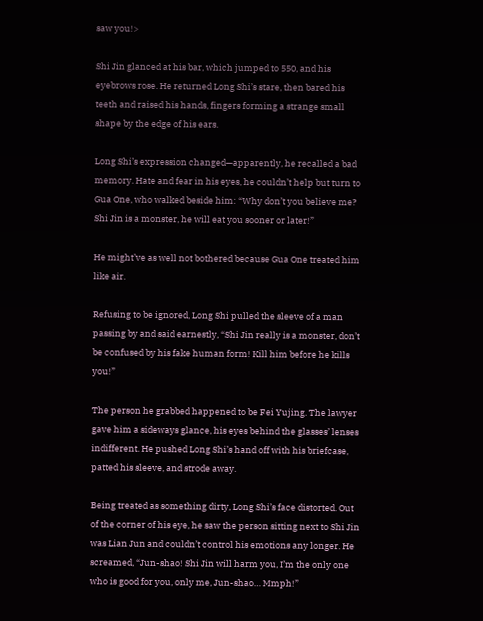saw you!>

Shi Jin glanced at his bar, which jumped to 550, and his eyebrows rose. He returned Long Shi’s stare, then bared his teeth and raised his hands, fingers forming a strange small shape by the edge of his ears.

Long Shi’s expression changed—apparently, he recalled a bad memory. Hate and fear in his eyes, he couldn’t help but turn to Gua One, who walked beside him: “Why don’t you believe me? Shi Jin is a monster, he will eat you sooner or later!”

He might’ve as well not bothered because Gua One treated him like air.

Refusing to be ignored, Long Shi pulled the sleeve of a man passing by and said earnestly, “Shi Jin really is a monster, don’t be confused by his fake human form! Kill him before he kills you!”

The person he grabbed happened to be Fei Yujing. The lawyer gave him a sideways glance, his eyes behind the glasses’ lenses indifferent. He pushed Long Shi’s hand off with his briefcase, patted his sleeve, and strode away.

Being treated as something dirty, Long Shi’s face distorted. Out of the corner of his eye, he saw the person sitting next to Shi Jin was Lian Jun and couldn’t control his emotions any longer. He screamed, “Jun-shao! Shi Jin will harm you, I’m the only one who is good for you, only me, Jun-shao… Mmph!”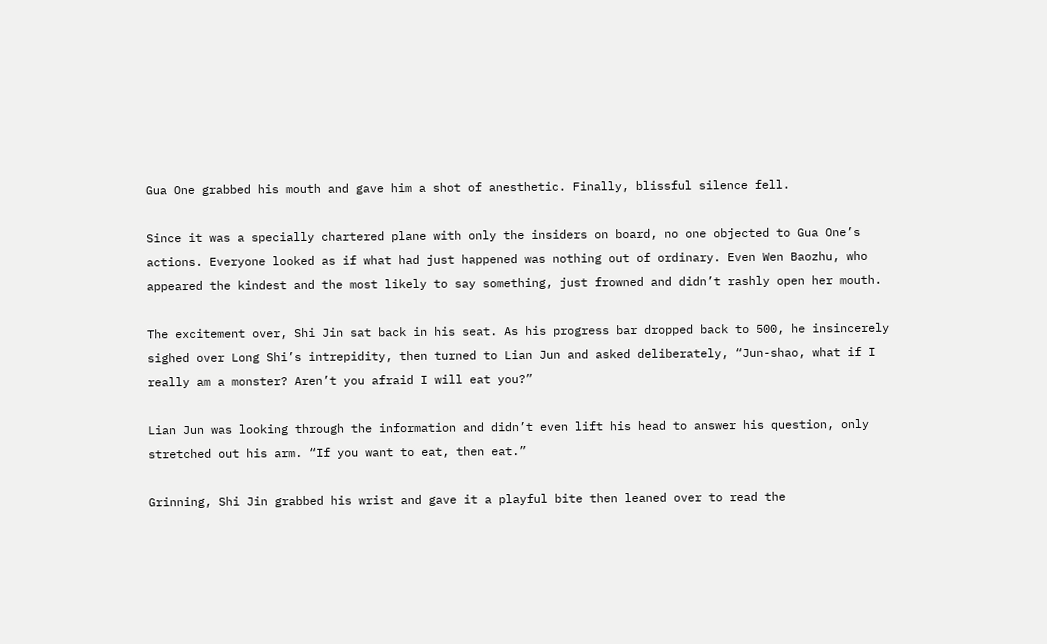Gua One grabbed his mouth and gave him a shot of anesthetic. Finally, blissful silence fell.

Since it was a specially chartered plane with only the insiders on board, no one objected to Gua One’s actions. Everyone looked as if what had just happened was nothing out of ordinary. Even Wen Baozhu, who appeared the kindest and the most likely to say something, just frowned and didn’t rashly open her mouth.

The excitement over, Shi Jin sat back in his seat. As his progress bar dropped back to 500, he insincerely sighed over Long Shi’s intrepidity, then turned to Lian Jun and asked deliberately, “Jun-shao, what if I really am a monster? Aren’t you afraid I will eat you?”

Lian Jun was looking through the information and didn’t even lift his head to answer his question, only stretched out his arm. “If you want to eat, then eat.”

Grinning, Shi Jin grabbed his wrist and gave it a playful bite then leaned over to read the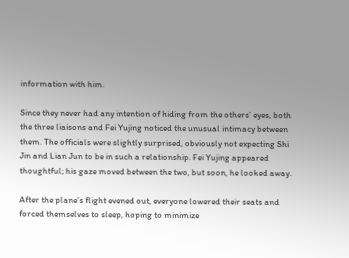information with him.

Since they never had any intention of hiding from the others’ eyes, both the three liaisons and Fei Yujing noticed the unusual intimacy between them. The officials were slightly surprised, obviously not expecting Shi Jin and Lian Jun to be in such a relationship. Fei Yujing appeared thoughtful; his gaze moved between the two, but soon, he looked away.

After the plane’s flight evened out, everyone lowered their seats and forced themselves to sleep, hoping to minimize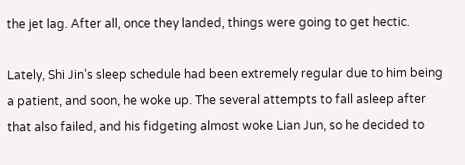the jet lag. After all, once they landed, things were going to get hectic.

Lately, Shi Jin’s sleep schedule had been extremely regular due to him being a patient, and soon, he woke up. The several attempts to fall asleep after that also failed, and his fidgeting almost woke Lian Jun, so he decided to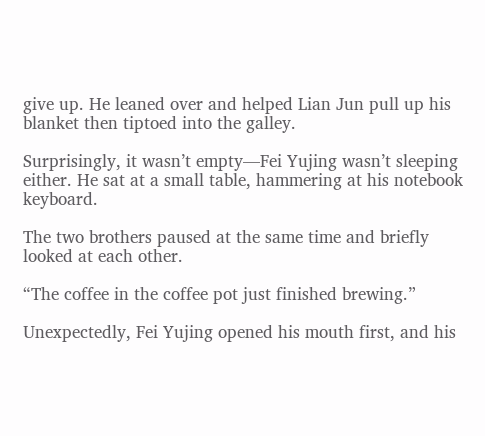give up. He leaned over and helped Lian Jun pull up his blanket then tiptoed into the galley.

Surprisingly, it wasn’t empty—Fei Yujing wasn’t sleeping either. He sat at a small table, hammering at his notebook keyboard.

The two brothers paused at the same time and briefly looked at each other.

“The coffee in the coffee pot just finished brewing.”

Unexpectedly, Fei Yujing opened his mouth first, and his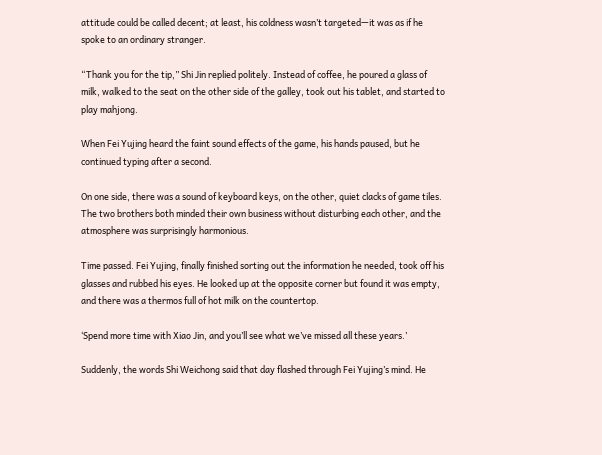attitude could be called decent; at least, his coldness wasn’t targeted—it was as if he spoke to an ordinary stranger.

“Thank you for the tip,” Shi Jin replied politely. Instead of coffee, he poured a glass of milk, walked to the seat on the other side of the galley, took out his tablet, and started to play mahjong.

When Fei Yujing heard the faint sound effects of the game, his hands paused, but he continued typing after a second.

On one side, there was a sound of keyboard keys, on the other, quiet clacks of game tiles. The two brothers both minded their own business without disturbing each other, and the atmosphere was surprisingly harmonious.

Time passed. Fei Yujing, finally finished sorting out the information he needed, took off his glasses and rubbed his eyes. He looked up at the opposite corner but found it was empty, and there was a thermos full of hot milk on the countertop.

‘Spend more time with Xiao Jin, and you’ll see what we’ve missed all these years.’

Suddenly, the words Shi Weichong said that day flashed through Fei Yujing’s mind. He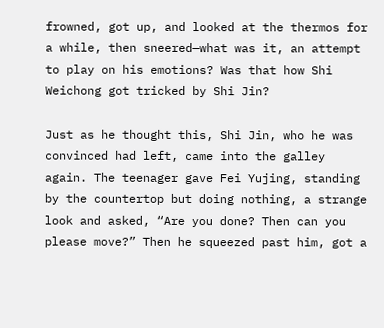frowned, got up, and looked at the thermos for a while, then sneered—what was it, an attempt to play on his emotions? Was that how Shi Weichong got tricked by Shi Jin?

Just as he thought this, Shi Jin, who he was convinced had left, came into the galley again. The teenager gave Fei Yujing, standing by the countertop but doing nothing, a strange look and asked, “Are you done? Then can you please move?” Then he squeezed past him, got a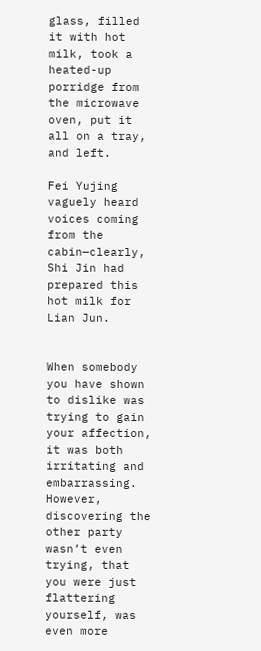glass, filled it with hot milk, took a heated-up porridge from the microwave oven, put it all on a tray, and left.

Fei Yujing vaguely heard voices coming from the cabin—clearly, Shi Jin had prepared this hot milk for Lian Jun.


When somebody you have shown to dislike was trying to gain your affection, it was both irritating and embarrassing. However, discovering the other party wasn’t even trying, that you were just flattering yourself, was even more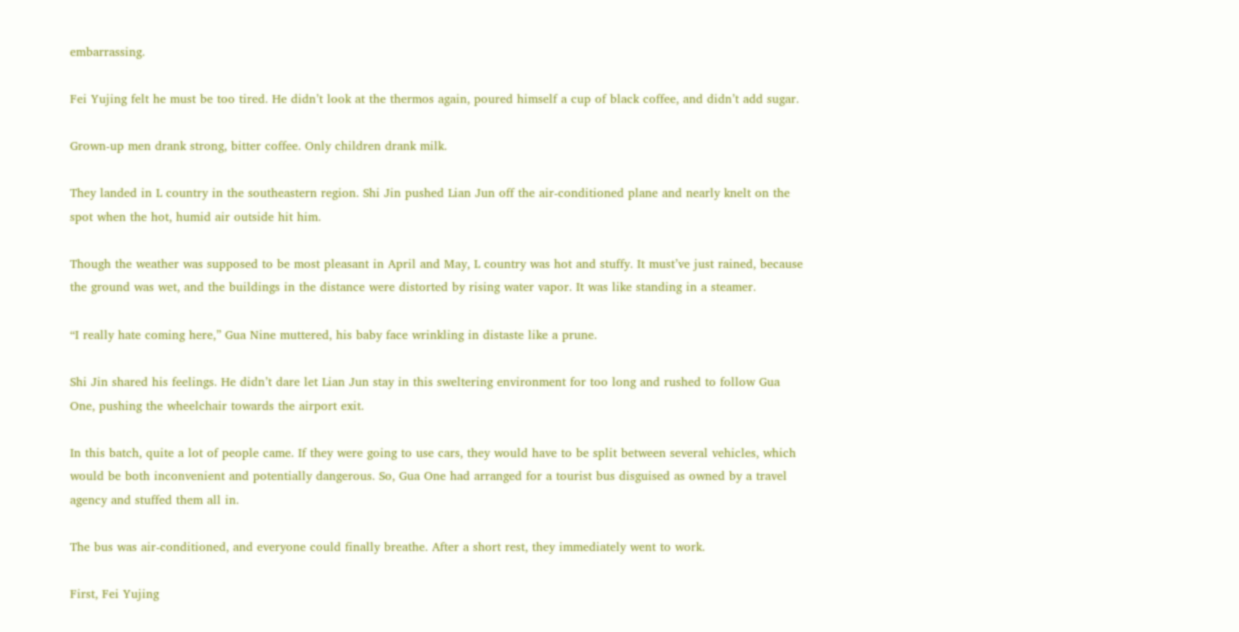embarrassing.

Fei Yujing felt he must be too tired. He didn’t look at the thermos again, poured himself a cup of black coffee, and didn’t add sugar.

Grown-up men drank strong, bitter coffee. Only children drank milk.

They landed in L country in the southeastern region. Shi Jin pushed Lian Jun off the air-conditioned plane and nearly knelt on the spot when the hot, humid air outside hit him.

Though the weather was supposed to be most pleasant in April and May, L country was hot and stuffy. It must’ve just rained, because the ground was wet, and the buildings in the distance were distorted by rising water vapor. It was like standing in a steamer.

“I really hate coming here,” Gua Nine muttered, his baby face wrinkling in distaste like a prune.

Shi Jin shared his feelings. He didn’t dare let Lian Jun stay in this sweltering environment for too long and rushed to follow Gua One, pushing the wheelchair towards the airport exit.

In this batch, quite a lot of people came. If they were going to use cars, they would have to be split between several vehicles, which would be both inconvenient and potentially dangerous. So, Gua One had arranged for a tourist bus disguised as owned by a travel agency and stuffed them all in.

The bus was air-conditioned, and everyone could finally breathe. After a short rest, they immediately went to work.

First, Fei Yujing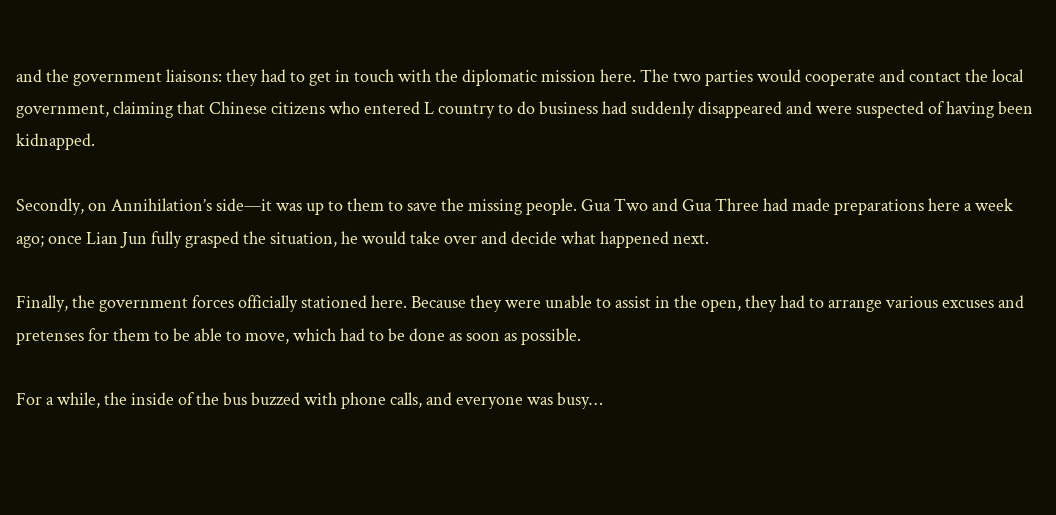and the government liaisons: they had to get in touch with the diplomatic mission here. The two parties would cooperate and contact the local government, claiming that Chinese citizens who entered L country to do business had suddenly disappeared and were suspected of having been kidnapped.

Secondly, on Annihilation’s side—it was up to them to save the missing people. Gua Two and Gua Three had made preparations here a week ago; once Lian Jun fully grasped the situation, he would take over and decide what happened next.

Finally, the government forces officially stationed here. Because they were unable to assist in the open, they had to arrange various excuses and pretenses for them to be able to move, which had to be done as soon as possible.

For a while, the inside of the bus buzzed with phone calls, and everyone was busy…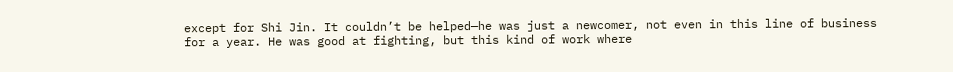except for Shi Jin. It couldn’t be helped—he was just a newcomer, not even in this line of business for a year. He was good at fighting, but this kind of work where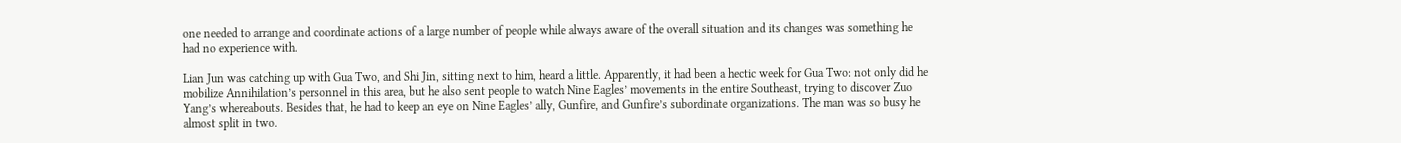one needed to arrange and coordinate actions of a large number of people while always aware of the overall situation and its changes was something he had no experience with.

Lian Jun was catching up with Gua Two, and Shi Jin, sitting next to him, heard a little. Apparently, it had been a hectic week for Gua Two: not only did he mobilize Annihilation’s personnel in this area, but he also sent people to watch Nine Eagles’ movements in the entire Southeast, trying to discover Zuo Yang’s whereabouts. Besides that, he had to keep an eye on Nine Eagles’ ally, Gunfire, and Gunfire’s subordinate organizations. The man was so busy he almost split in two.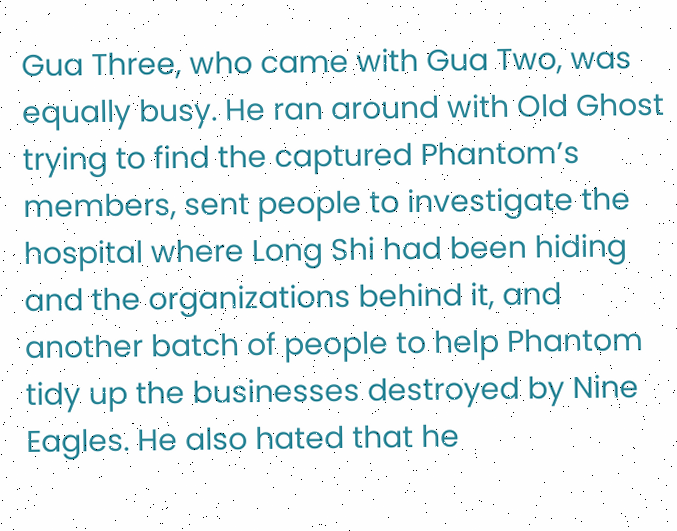Gua Three, who came with Gua Two, was equally busy. He ran around with Old Ghost trying to find the captured Phantom’s members, sent people to investigate the hospital where Long Shi had been hiding and the organizations behind it, and another batch of people to help Phantom tidy up the businesses destroyed by Nine Eagles. He also hated that he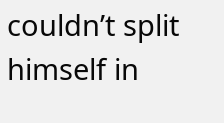couldn’t split himself in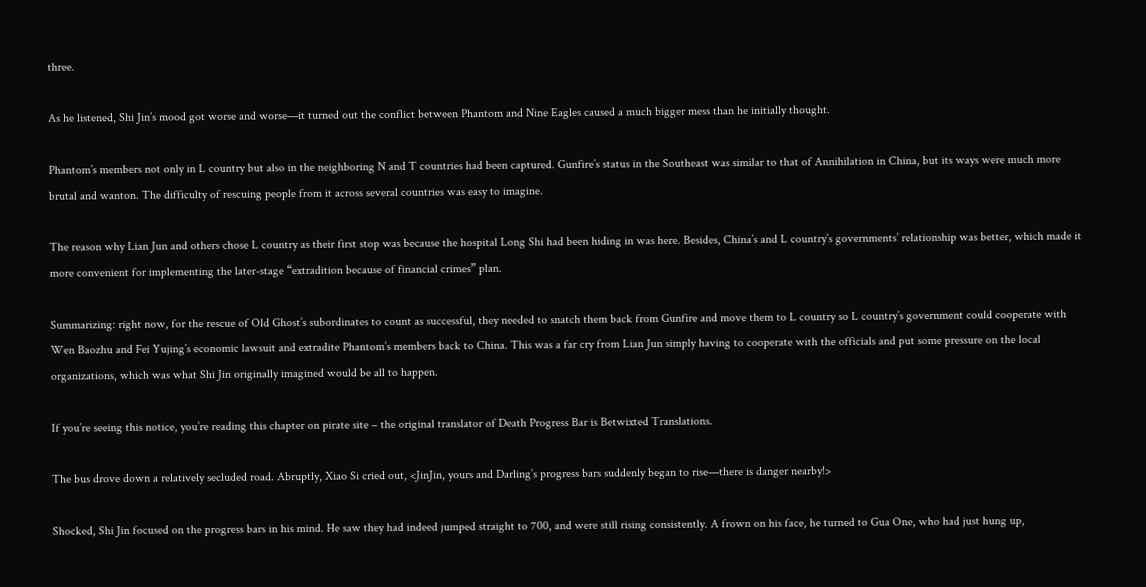three.

As he listened, Shi Jin’s mood got worse and worse—it turned out the conflict between Phantom and Nine Eagles caused a much bigger mess than he initially thought.

Phantom’s members not only in L country but also in the neighboring N and T countries had been captured. Gunfire’s status in the Southeast was similar to that of Annihilation in China, but its ways were much more brutal and wanton. The difficulty of rescuing people from it across several countries was easy to imagine.

The reason why Lian Jun and others chose L country as their first stop was because the hospital Long Shi had been hiding in was here. Besides, China’s and L country’s governments’ relationship was better, which made it more convenient for implementing the later-stage “extradition because of financial crimes” plan.

Summarizing: right now, for the rescue of Old Ghost’s subordinates to count as successful, they needed to snatch them back from Gunfire and move them to L country so L country’s government could cooperate with Wen Baozhu and Fei Yujing’s economic lawsuit and extradite Phantom’s members back to China. This was a far cry from Lian Jun simply having to cooperate with the officials and put some pressure on the local organizations, which was what Shi Jin originally imagined would be all to happen.

If you’re seeing this notice, you’re reading this chapter on pirate site – the original translator of Death Progress Bar is Betwixted Translations.

The bus drove down a relatively secluded road. Abruptly, Xiao Si cried out, <JinJin, yours and Darling’s progress bars suddenly began to rise—there is danger nearby!>

Shocked, Shi Jin focused on the progress bars in his mind. He saw they had indeed jumped straight to 700, and were still rising consistently. A frown on his face, he turned to Gua One, who had just hung up,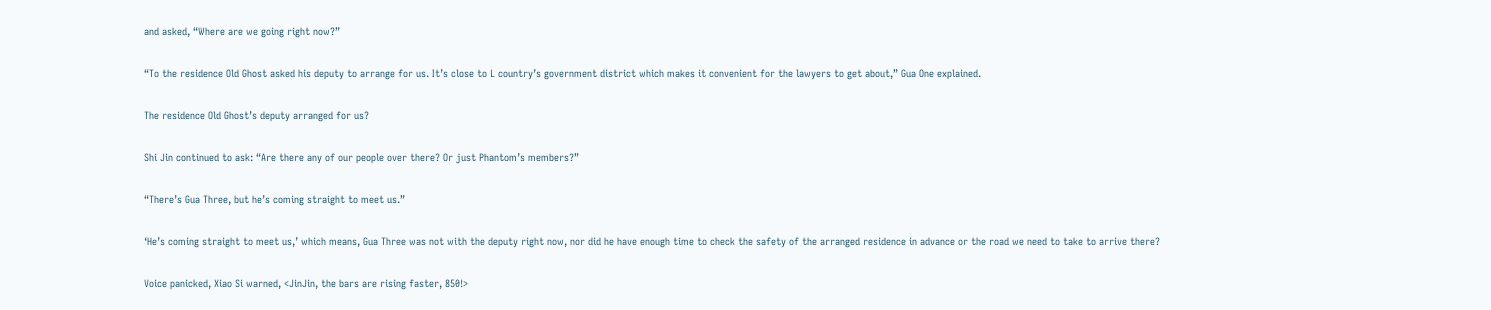and asked, “Where are we going right now?”

“To the residence Old Ghost asked his deputy to arrange for us. It’s close to L country’s government district which makes it convenient for the lawyers to get about,” Gua One explained.

The residence Old Ghost’s deputy arranged for us?

Shi Jin continued to ask: “Are there any of our people over there? Or just Phantom’s members?”

“There’s Gua Three, but he’s coming straight to meet us.”

‘He’s coming straight to meet us,’ which means, Gua Three was not with the deputy right now, nor did he have enough time to check the safety of the arranged residence in advance or the road we need to take to arrive there?

Voice panicked, Xiao Si warned, <JinJin, the bars are rising faster, 850!>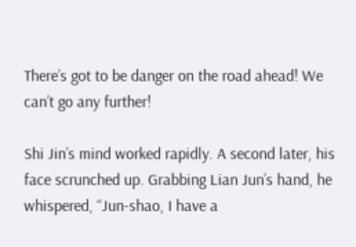There’s got to be danger on the road ahead! We can’t go any further!

Shi Jin’s mind worked rapidly. A second later, his face scrunched up. Grabbing Lian Jun’s hand, he whispered, “Jun-shao, I have a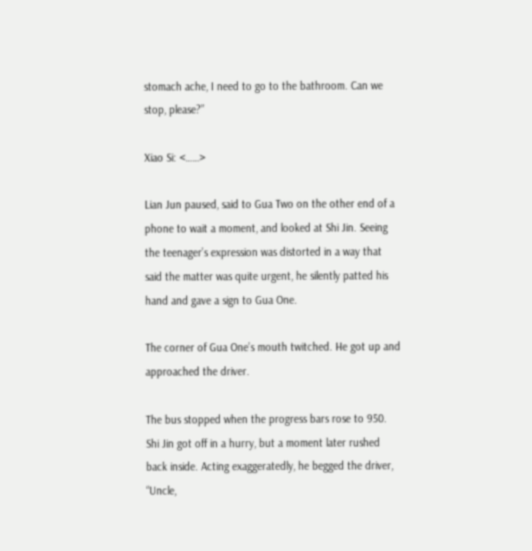stomach ache, I need to go to the bathroom. Can we stop, please?”

Xiao Si: <……>

Lian Jun paused, said to Gua Two on the other end of a phone to wait a moment, and looked at Shi Jin. Seeing the teenager’s expression was distorted in a way that said the matter was quite urgent, he silently patted his hand and gave a sign to Gua One.

The corner of Gua One’s mouth twitched. He got up and approached the driver.

The bus stopped when the progress bars rose to 950. Shi Jin got off in a hurry, but a moment later rushed back inside. Acting exaggeratedly, he begged the driver, “Uncle,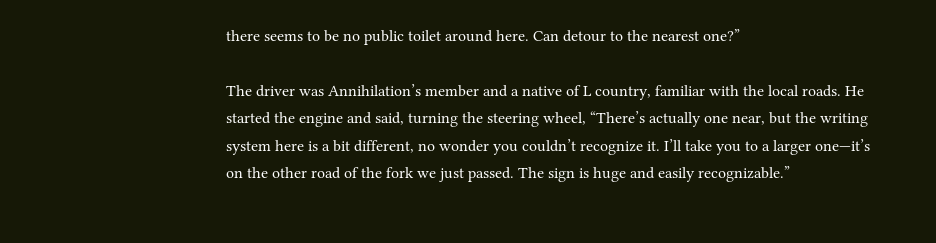there seems to be no public toilet around here. Can detour to the nearest one?”

The driver was Annihilation’s member and a native of L country, familiar with the local roads. He started the engine and said, turning the steering wheel, “There’s actually one near, but the writing system here is a bit different, no wonder you couldn’t recognize it. I’ll take you to a larger one—it’s on the other road of the fork we just passed. The sign is huge and easily recognizable.”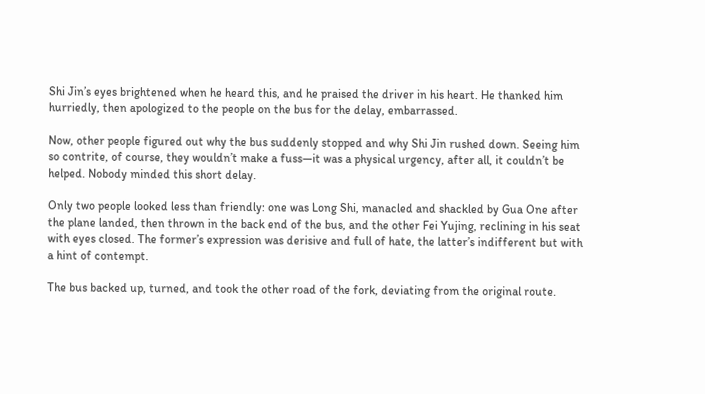Shi Jin’s eyes brightened when he heard this, and he praised the driver in his heart. He thanked him hurriedly, then apologized to the people on the bus for the delay, embarrassed.

Now, other people figured out why the bus suddenly stopped and why Shi Jin rushed down. Seeing him so contrite, of course, they wouldn’t make a fuss—it was a physical urgency, after all, it couldn’t be helped. Nobody minded this short delay.

Only two people looked less than friendly: one was Long Shi, manacled and shackled by Gua One after the plane landed, then thrown in the back end of the bus, and the other Fei Yujing, reclining in his seat with eyes closed. The former’s expression was derisive and full of hate, the latter’s indifferent but with a hint of contempt.

The bus backed up, turned, and took the other road of the fork, deviating from the original route.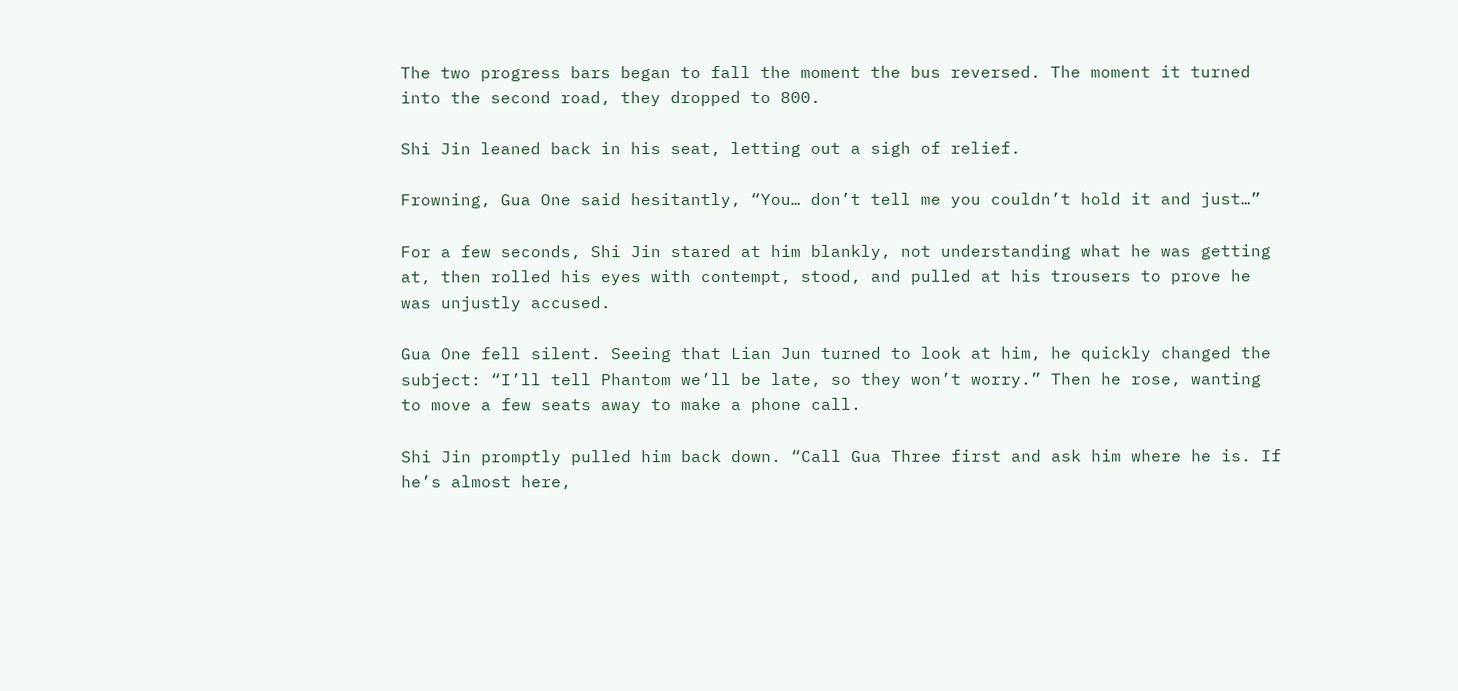The two progress bars began to fall the moment the bus reversed. The moment it turned into the second road, they dropped to 800.

Shi Jin leaned back in his seat, letting out a sigh of relief.

Frowning, Gua One said hesitantly, “You… don’t tell me you couldn’t hold it and just…”

For a few seconds, Shi Jin stared at him blankly, not understanding what he was getting at, then rolled his eyes with contempt, stood, and pulled at his trousers to prove he was unjustly accused.

Gua One fell silent. Seeing that Lian Jun turned to look at him, he quickly changed the subject: “I’ll tell Phantom we’ll be late, so they won’t worry.” Then he rose, wanting to move a few seats away to make a phone call.

Shi Jin promptly pulled him back down. “Call Gua Three first and ask him where he is. If he’s almost here,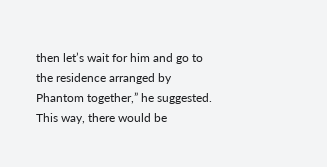then let’s wait for him and go to the residence arranged by Phantom together,” he suggested. This way, there would be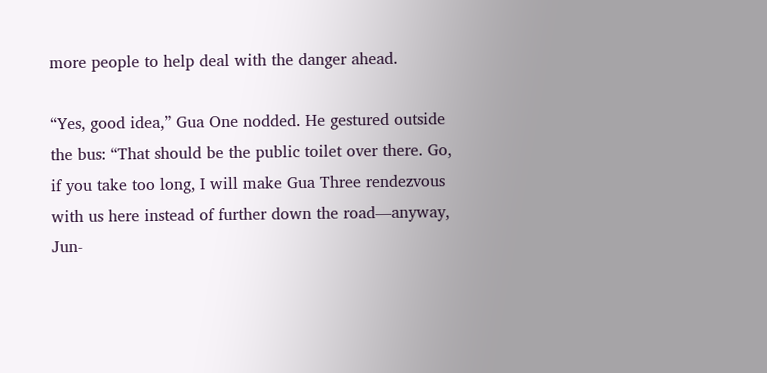more people to help deal with the danger ahead.

“Yes, good idea,” Gua One nodded. He gestured outside the bus: “That should be the public toilet over there. Go, if you take too long, I will make Gua Three rendezvous with us here instead of further down the road—anyway, Jun-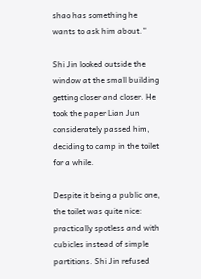shao has something he wants to ask him about.”

Shi Jin looked outside the window at the small building getting closer and closer. He took the paper Lian Jun considerately passed him, deciding to camp in the toilet for a while.

Despite it being a public one, the toilet was quite nice: practically spotless and with cubicles instead of simple partitions. Shi Jin refused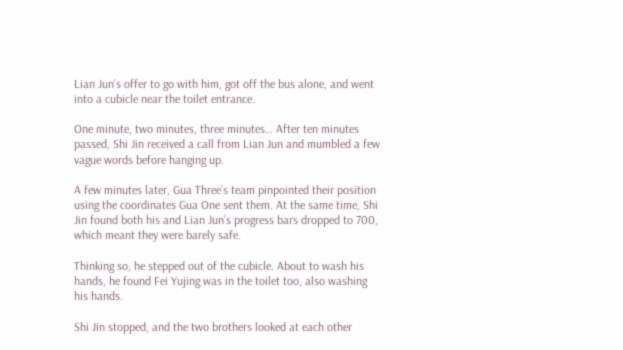Lian Jun’s offer to go with him, got off the bus alone, and went into a cubicle near the toilet entrance.

One minute, two minutes, three minutes… After ten minutes passed, Shi Jin received a call from Lian Jun and mumbled a few vague words before hanging up.

A few minutes later, Gua Three’s team pinpointed their position using the coordinates Gua One sent them. At the same time, Shi Jin found both his and Lian Jun’s progress bars dropped to 700, which meant they were barely safe.

Thinking so, he stepped out of the cubicle. About to wash his hands, he found Fei Yujing was in the toilet too, also washing his hands.

Shi Jin stopped, and the two brothers looked at each other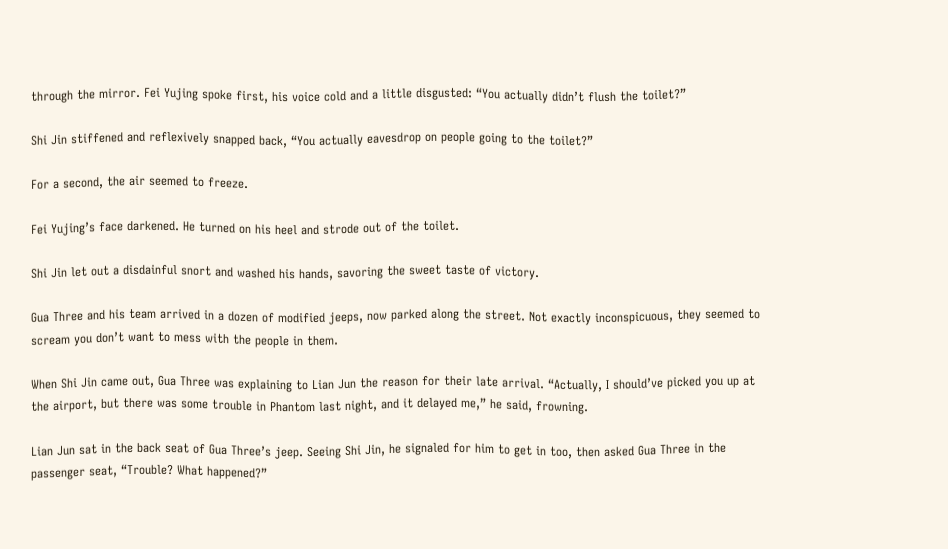through the mirror. Fei Yujing spoke first, his voice cold and a little disgusted: “You actually didn’t flush the toilet?”

Shi Jin stiffened and reflexively snapped back, “You actually eavesdrop on people going to the toilet?”

For a second, the air seemed to freeze.

Fei Yujing’s face darkened. He turned on his heel and strode out of the toilet.

Shi Jin let out a disdainful snort and washed his hands, savoring the sweet taste of victory.

Gua Three and his team arrived in a dozen of modified jeeps, now parked along the street. Not exactly inconspicuous, they seemed to scream you don’t want to mess with the people in them.

When Shi Jin came out, Gua Three was explaining to Lian Jun the reason for their late arrival. “Actually, I should’ve picked you up at the airport, but there was some trouble in Phantom last night, and it delayed me,” he said, frowning.

Lian Jun sat in the back seat of Gua Three’s jeep. Seeing Shi Jin, he signaled for him to get in too, then asked Gua Three in the passenger seat, “Trouble? What happened?”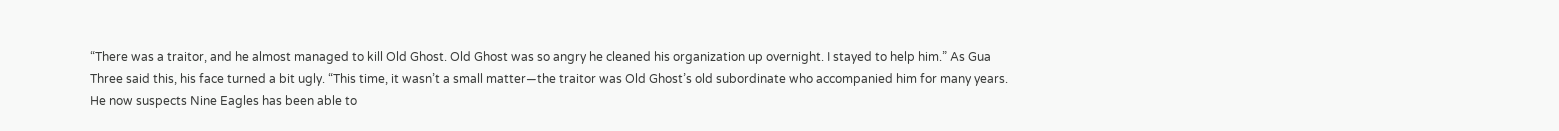“There was a traitor, and he almost managed to kill Old Ghost. Old Ghost was so angry he cleaned his organization up overnight. I stayed to help him.” As Gua Three said this, his face turned a bit ugly. “This time, it wasn’t a small matter—the traitor was Old Ghost’s old subordinate who accompanied him for many years. He now suspects Nine Eagles has been able to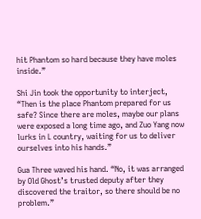hit Phantom so hard because they have moles inside.”

Shi Jin took the opportunity to interject, “Then is the place Phantom prepared for us safe? Since there are moles, maybe our plans were exposed a long time ago, and Zuo Yang now lurks in L country, waiting for us to deliver ourselves into his hands.”

Gua Three waved his hand. “No, it was arranged by Old Ghost’s trusted deputy after they discovered the traitor, so there should be no problem.”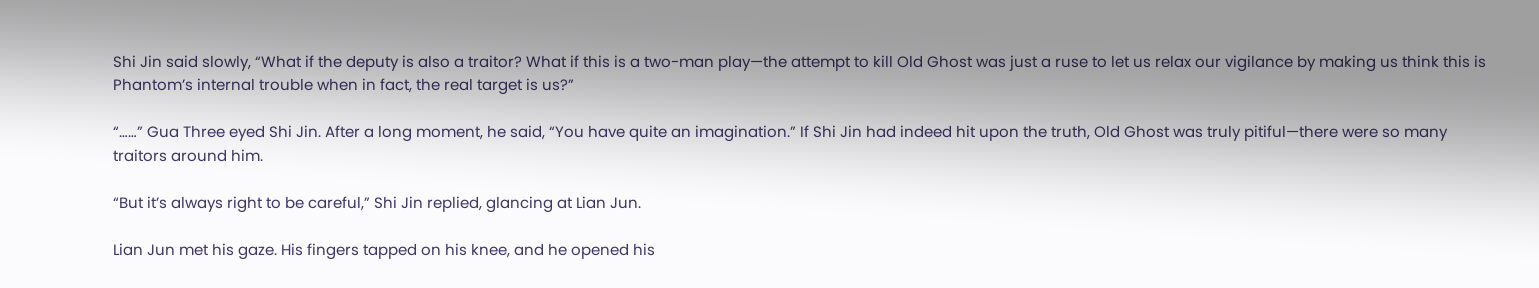Shi Jin said slowly, “What if the deputy is also a traitor? What if this is a two-man play—the attempt to kill Old Ghost was just a ruse to let us relax our vigilance by making us think this is Phantom’s internal trouble when in fact, the real target is us?”

“……” Gua Three eyed Shi Jin. After a long moment, he said, “You have quite an imagination.” If Shi Jin had indeed hit upon the truth, Old Ghost was truly pitiful—there were so many traitors around him.

“But it’s always right to be careful,” Shi Jin replied, glancing at Lian Jun.

Lian Jun met his gaze. His fingers tapped on his knee, and he opened his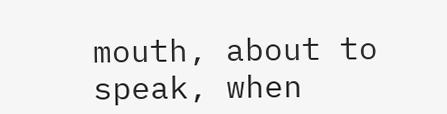mouth, about to speak, when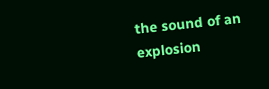the sound of an explosion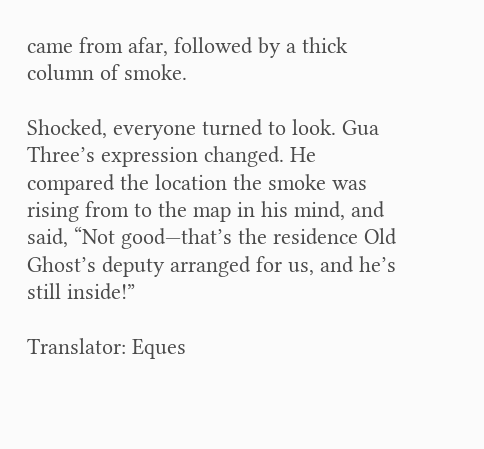came from afar, followed by a thick column of smoke.

Shocked, everyone turned to look. Gua Three’s expression changed. He compared the location the smoke was rising from to the map in his mind, and said, “Not good—that’s the residence Old Ghost’s deputy arranged for us, and he’s still inside!”

Translator: Eques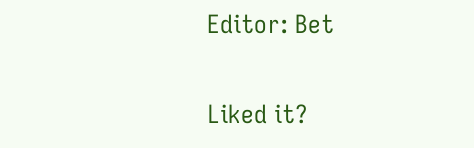Editor: Bet

Liked it?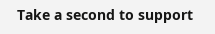Take a second to support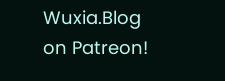Wuxia.Blog on Patreon!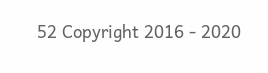52 Copyright 2016 - 2020